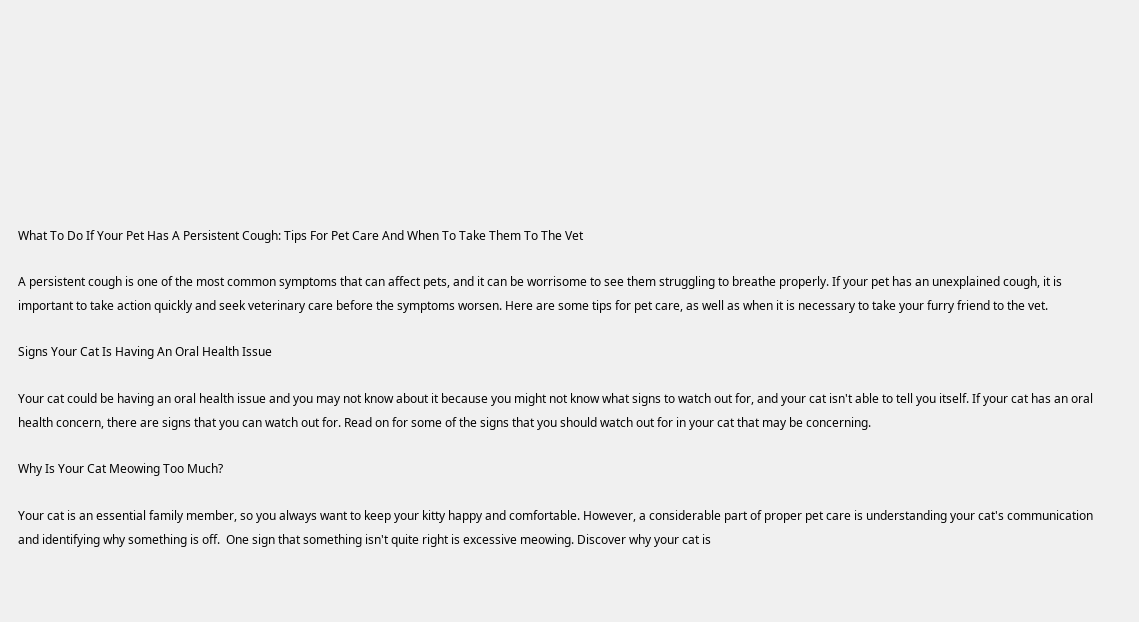What To Do If Your Pet Has A Persistent Cough: Tips For Pet Care And When To Take Them To The Vet

A persistent cough is one of the most common symptoms that can affect pets, and it can be worrisome to see them struggling to breathe properly. If your pet has an unexplained cough, it is important to take action quickly and seek veterinary care before the symptoms worsen. Here are some tips for pet care, as well as when it is necessary to take your furry friend to the vet.

Signs Your Cat Is Having An Oral Health Issue

Your cat could be having an oral health issue and you may not know about it because you might not know what signs to watch out for, and your cat isn't able to tell you itself. If your cat has an oral health concern, there are signs that you can watch out for. Read on for some of the signs that you should watch out for in your cat that may be concerning.

Why Is Your Cat Meowing Too Much?

Your cat is an essential family member, so you always want to keep your kitty happy and comfortable. However, a considerable part of proper pet care is understanding your cat's communication and identifying why something is off.  One sign that something isn't quite right is excessive meowing. Discover why your cat is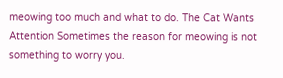meowing too much and what to do. The Cat Wants Attention Sometimes the reason for meowing is not something to worry you.